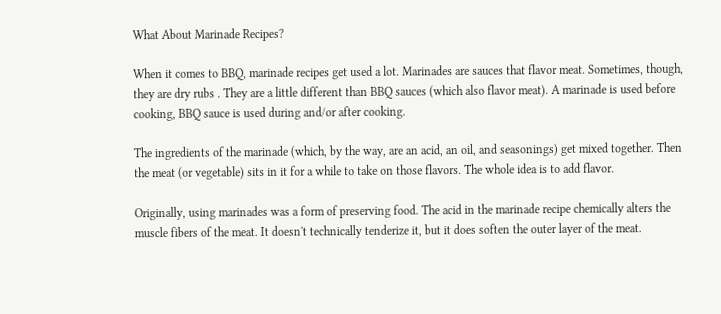What About Marinade Recipes?

When it comes to BBQ, marinade recipes get used a lot. Marinades are sauces that flavor meat. Sometimes, though, they are dry rubs . They are a little different than BBQ sauces (which also flavor meat). A marinade is used before cooking, BBQ sauce is used during and/or after cooking.

The ingredients of the marinade (which, by the way, are an acid, an oil, and seasonings) get mixed together. Then the meat (or vegetable) sits in it for a while to take on those flavors. The whole idea is to add flavor.

Originally, using marinades was a form of preserving food. The acid in the marinade recipe chemically alters the muscle fibers of the meat. It doesn't technically tenderize it, but it does soften the outer layer of the meat.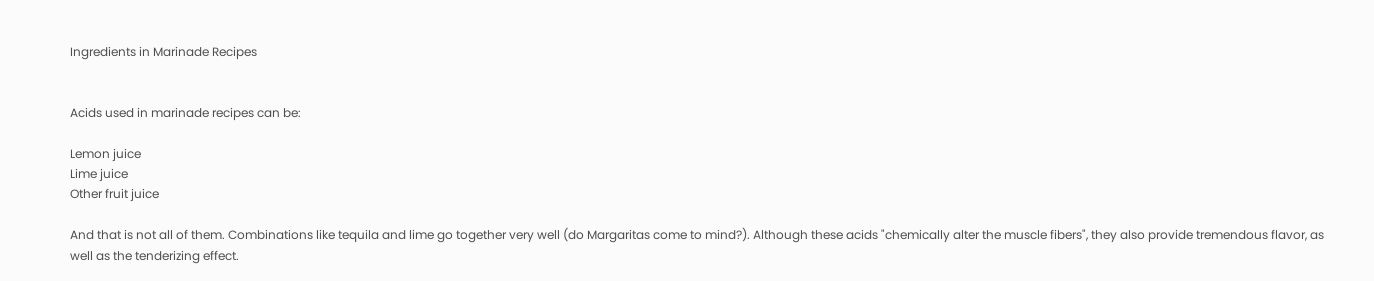Ingredients in Marinade Recipes


Acids used in marinade recipes can be:

Lemon juice
Lime juice
Other fruit juice

And that is not all of them. Combinations like tequila and lime go together very well (do Margaritas come to mind?). Although these acids "chemically alter the muscle fibers", they also provide tremendous flavor, as well as the tenderizing effect.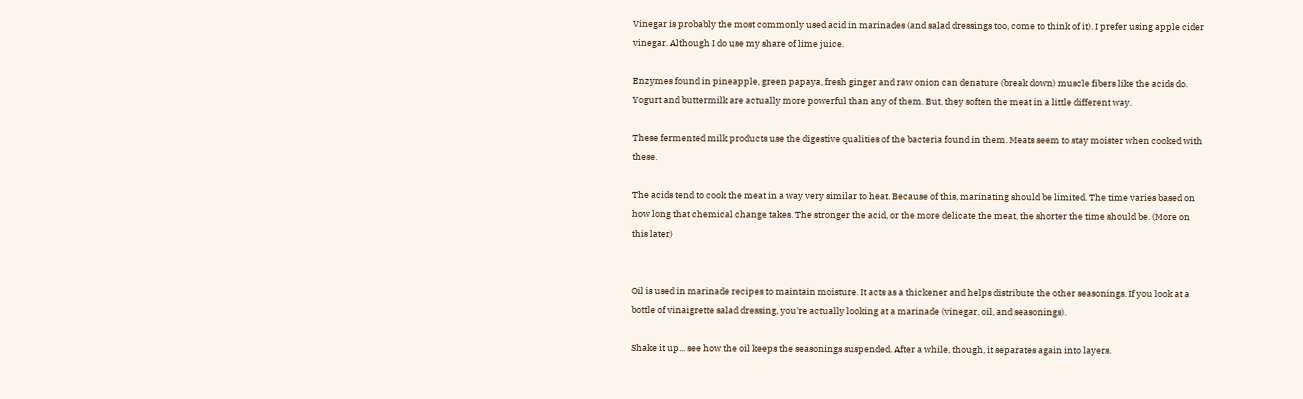Vinegar is probably the most commonly used acid in marinades (and salad dressings too, come to think of it). I prefer using apple cider vinegar. Although I do use my share of lime juice.

Enzymes found in pineapple, green papaya, fresh ginger and raw onion can denature (break down) muscle fibers like the acids do. Yogurt and buttermilk are actually more powerful than any of them. But, they soften the meat in a little different way.

These fermented milk products use the digestive qualities of the bacteria found in them. Meats seem to stay moister when cooked with these.

The acids tend to cook the meat in a way very similar to heat. Because of this, marinating should be limited. The time varies based on how long that chemical change takes. The stronger the acid, or the more delicate the meat, the shorter the time should be. (More on this later)


Oil is used in marinade recipes to maintain moisture. It acts as a thickener and helps distribute the other seasonings. If you look at a bottle of vinaigrette salad dressing, you're actually looking at a marinade (vinegar, oil, and seasonings).

Shake it up... see how the oil keeps the seasonings suspended. After a while, though, it separates again into layers.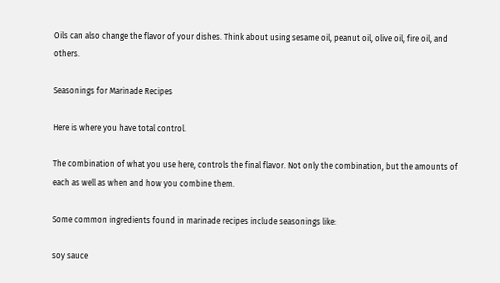Oils can also change the flavor of your dishes. Think about using sesame oil, peanut oil, olive oil, fire oil, and others.

Seasonings for Marinade Recipes

Here is where you have total control.

The combination of what you use here, controls the final flavor. Not only the combination, but the amounts of each as well as when and how you combine them.

Some common ingredients found in marinade recipes include seasonings like:

soy sauce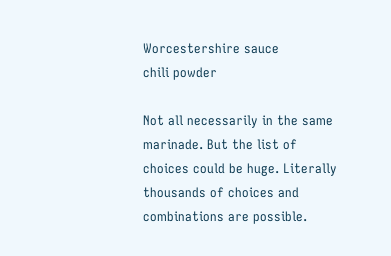Worcestershire sauce
chili powder

Not all necessarily in the same marinade. But the list of choices could be huge. Literally thousands of choices and combinations are possible.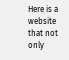Here is a website that not only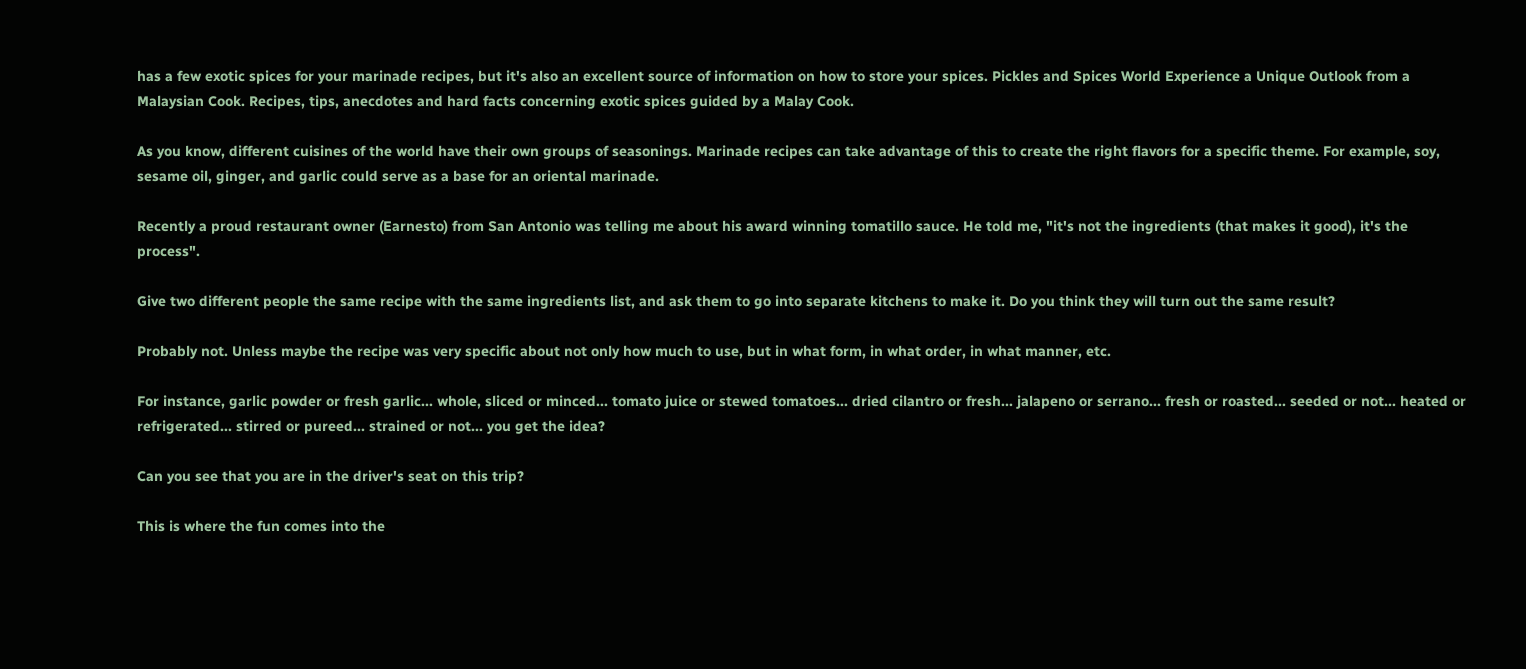has a few exotic spices for your marinade recipes, but it's also an excellent source of information on how to store your spices. Pickles and Spices World Experience a Unique Outlook from a Malaysian Cook. Recipes, tips, anecdotes and hard facts concerning exotic spices guided by a Malay Cook.

As you know, different cuisines of the world have their own groups of seasonings. Marinade recipes can take advantage of this to create the right flavors for a specific theme. For example, soy, sesame oil, ginger, and garlic could serve as a base for an oriental marinade.

Recently a proud restaurant owner (Earnesto) from San Antonio was telling me about his award winning tomatillo sauce. He told me, "it's not the ingredients (that makes it good), it's the process".

Give two different people the same recipe with the same ingredients list, and ask them to go into separate kitchens to make it. Do you think they will turn out the same result?

Probably not. Unless maybe the recipe was very specific about not only how much to use, but in what form, in what order, in what manner, etc.

For instance, garlic powder or fresh garlic... whole, sliced or minced... tomato juice or stewed tomatoes... dried cilantro or fresh... jalapeno or serrano... fresh or roasted... seeded or not... heated or refrigerated... stirred or pureed... strained or not... you get the idea?

Can you see that you are in the driver's seat on this trip?

This is where the fun comes into the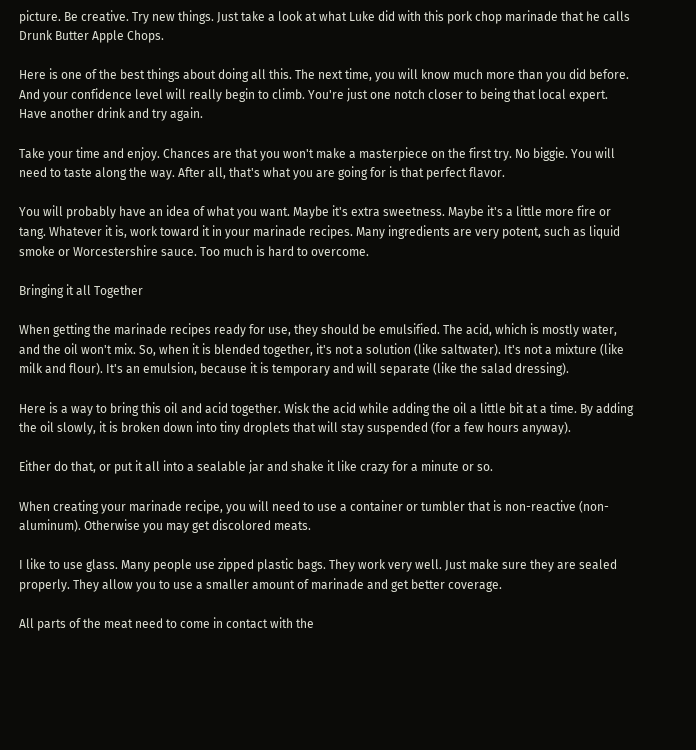picture. Be creative. Try new things. Just take a look at what Luke did with this pork chop marinade that he calls Drunk Butter Apple Chops.

Here is one of the best things about doing all this. The next time, you will know much more than you did before. And your confidence level will really begin to climb. You're just one notch closer to being that local expert. Have another drink and try again.

Take your time and enjoy. Chances are that you won't make a masterpiece on the first try. No biggie. You will need to taste along the way. After all, that's what you are going for is that perfect flavor.

You will probably have an idea of what you want. Maybe it's extra sweetness. Maybe it's a little more fire or tang. Whatever it is, work toward it in your marinade recipes. Many ingredients are very potent, such as liquid smoke or Worcestershire sauce. Too much is hard to overcome.

Bringing it all Together

When getting the marinade recipes ready for use, they should be emulsified. The acid, which is mostly water, and the oil won't mix. So, when it is blended together, it's not a solution (like saltwater). It's not a mixture (like milk and flour). It's an emulsion, because it is temporary and will separate (like the salad dressing).

Here is a way to bring this oil and acid together. Wisk the acid while adding the oil a little bit at a time. By adding the oil slowly, it is broken down into tiny droplets that will stay suspended (for a few hours anyway).

Either do that, or put it all into a sealable jar and shake it like crazy for a minute or so.

When creating your marinade recipe, you will need to use a container or tumbler that is non-reactive (non-aluminum). Otherwise you may get discolored meats.

I like to use glass. Many people use zipped plastic bags. They work very well. Just make sure they are sealed properly. They allow you to use a smaller amount of marinade and get better coverage.

All parts of the meat need to come in contact with the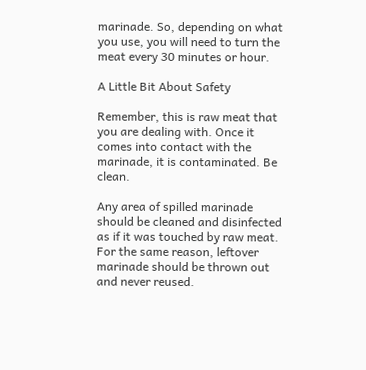marinade. So, depending on what you use, you will need to turn the meat every 30 minutes or hour.

A Little Bit About Safety

Remember, this is raw meat that you are dealing with. Once it comes into contact with the marinade, it is contaminated. Be clean.

Any area of spilled marinade should be cleaned and disinfected as if it was touched by raw meat. For the same reason, leftover marinade should be thrown out and never reused.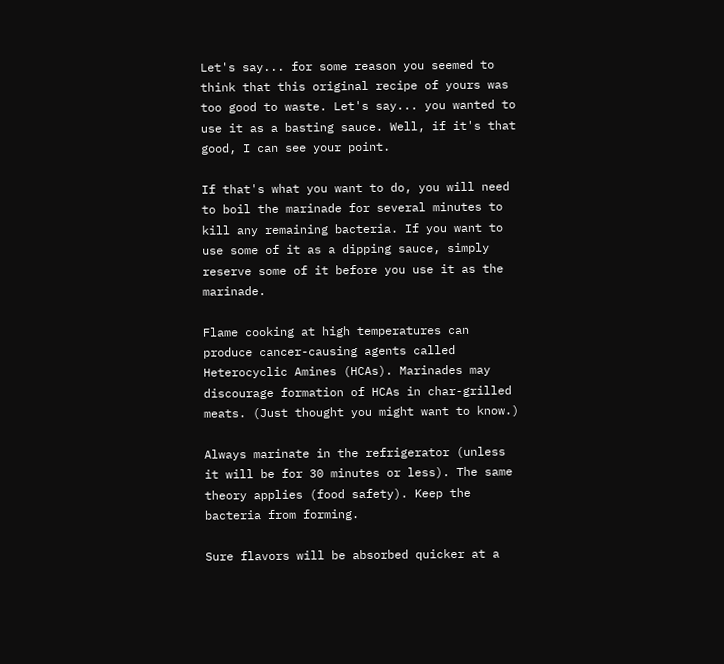Let's say... for some reason you seemed to think that this original recipe of yours was too good to waste. Let's say... you wanted to use it as a basting sauce. Well, if it's that good, I can see your point.

If that's what you want to do, you will need to boil the marinade for several minutes to kill any remaining bacteria. If you want to use some of it as a dipping sauce, simply reserve some of it before you use it as the marinade.

Flame cooking at high temperatures can produce cancer-causing agents called Heterocyclic Amines (HCAs). Marinades may discourage formation of HCAs in char-grilled meats. (Just thought you might want to know.)

Always marinate in the refrigerator (unless it will be for 30 minutes or less). The same theory applies (food safety). Keep the bacteria from forming.

Sure flavors will be absorbed quicker at a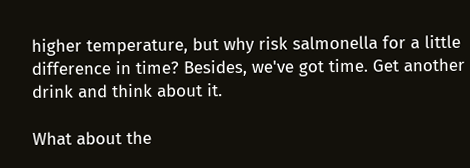higher temperature, but why risk salmonella for a little difference in time? Besides, we've got time. Get another drink and think about it.

What about the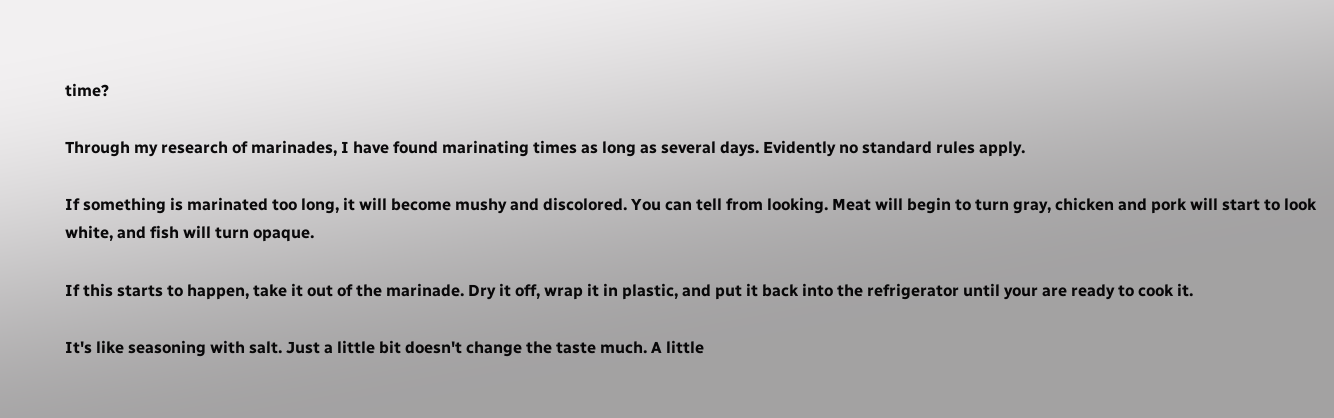time?

Through my research of marinades, I have found marinating times as long as several days. Evidently no standard rules apply.

If something is marinated too long, it will become mushy and discolored. You can tell from looking. Meat will begin to turn gray, chicken and pork will start to look white, and fish will turn opaque.

If this starts to happen, take it out of the marinade. Dry it off, wrap it in plastic, and put it back into the refrigerator until your are ready to cook it.

It's like seasoning with salt. Just a little bit doesn't change the taste much. A little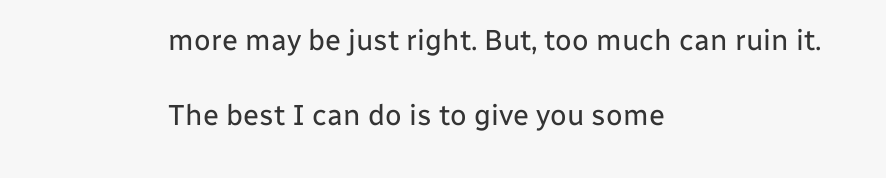more may be just right. But, too much can ruin it.

The best I can do is to give you some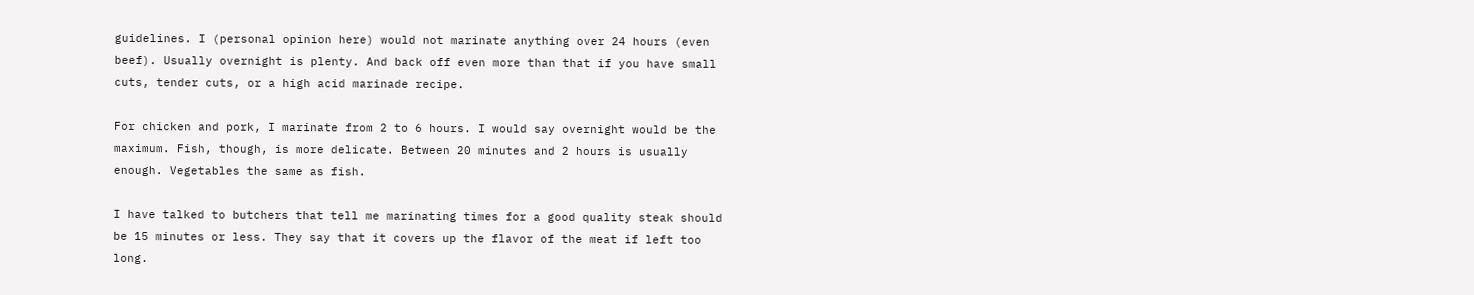guidelines. I (personal opinion here) would not marinate anything over 24 hours (even beef). Usually overnight is plenty. And back off even more than that if you have small cuts, tender cuts, or a high acid marinade recipe.

For chicken and pork, I marinate from 2 to 6 hours. I would say overnight would be the maximum. Fish, though, is more delicate. Between 20 minutes and 2 hours is usually enough. Vegetables the same as fish.

I have talked to butchers that tell me marinating times for a good quality steak should be 15 minutes or less. They say that it covers up the flavor of the meat if left too long.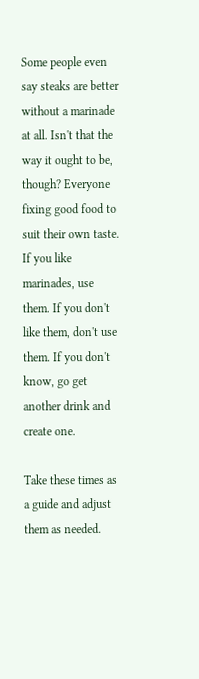Some people even say steaks are better without a marinade at all. Isn't that the way it ought to be, though? Everyone fixing good food to suit their own taste. If you like marinades, use them. If you don't like them, don't use them. If you don't know, go get another drink and create one.

Take these times as a guide and adjust them as needed.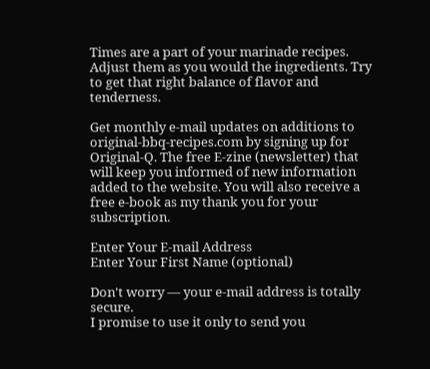Times are a part of your marinade recipes. Adjust them as you would the ingredients. Try to get that right balance of flavor and tenderness.

Get monthly e-mail updates on additions to original-bbq-recipes.com by signing up for Original-Q. The free E-zine (newsletter) that will keep you informed of new information added to the website. You will also receive a free e-book as my thank you for your subscription.

Enter Your E-mail Address
Enter Your First Name (optional)

Don't worry — your e-mail address is totally secure.
I promise to use it only to send you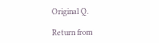Original Q.

Return from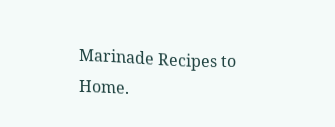Marinade Recipes to Home.